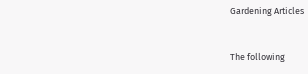Gardening Articles


The following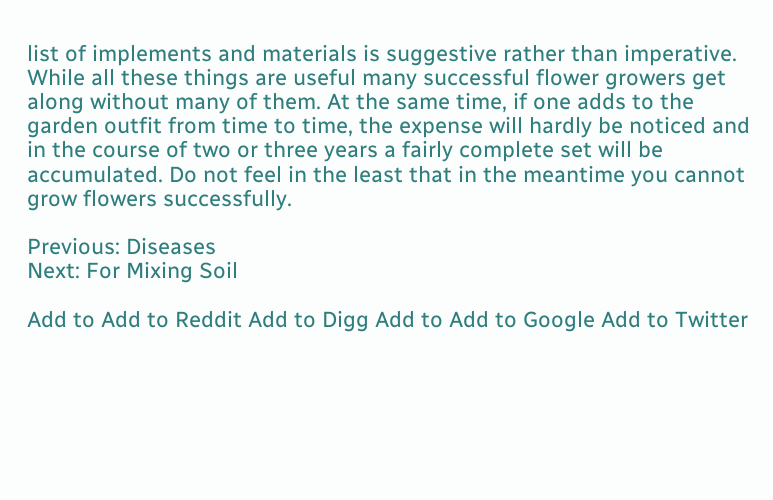list of implements and materials is suggestive rather than imperative. While all these things are useful many successful flower growers get along without many of them. At the same time, if one adds to the garden outfit from time to time, the expense will hardly be noticed and in the course of two or three years a fairly complete set will be accumulated. Do not feel in the least that in the meantime you cannot grow flowers successfully.

Previous: Diseases
Next: For Mixing Soil

Add to Add to Reddit Add to Digg Add to Add to Google Add to Twitter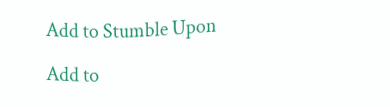Add to Stumble Upon

Add to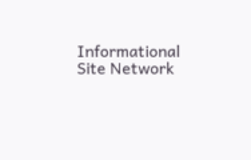Informational Site Network